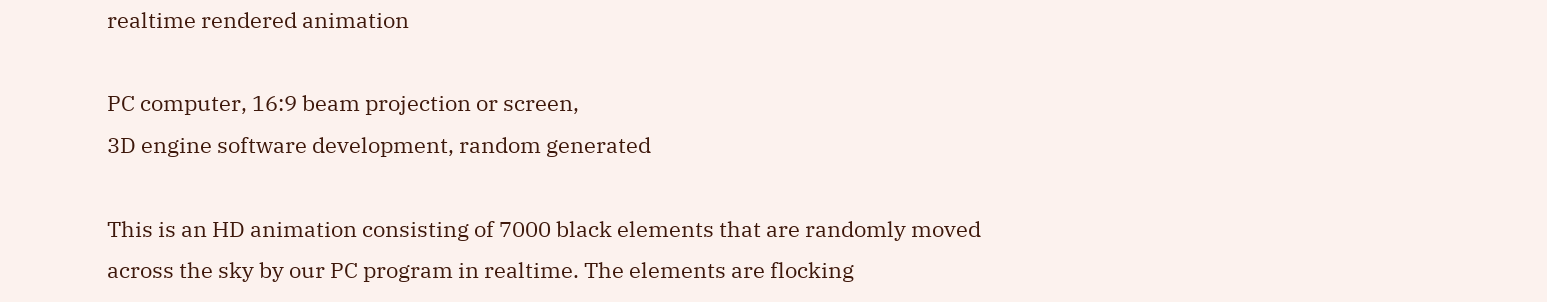realtime rendered animation

PC computer, 16:9 beam projection or screen,
3D engine software development, random generated

This is an HD animation consisting of 7000 black elements that are randomly moved across the sky by our PC program in realtime. The elements are flocking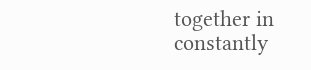together in constantly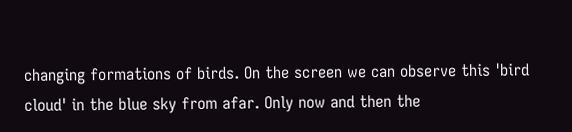changing formations of birds. On the screen we can observe this 'bird cloud' in the blue sky from afar. Only now and then the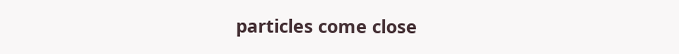particles come close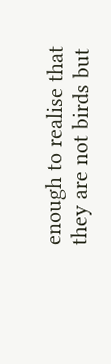enough to realise that they are not birds but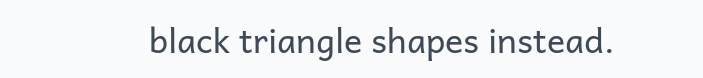black triangle shapes instead.